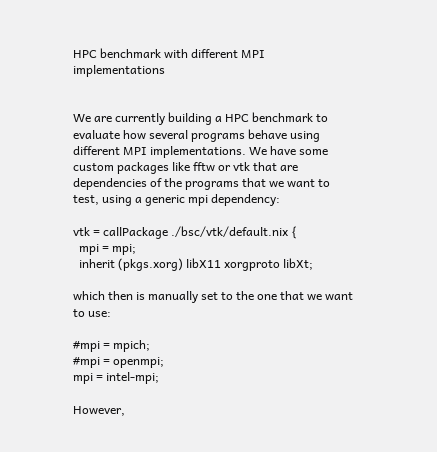HPC benchmark with different MPI implementations


We are currently building a HPC benchmark to evaluate how several programs behave using different MPI implementations. We have some custom packages like fftw or vtk that are dependencies of the programs that we want to test, using a generic mpi dependency:

vtk = callPackage ./bsc/vtk/default.nix {
  mpi = mpi;
  inherit (pkgs.xorg) libX11 xorgproto libXt;

which then is manually set to the one that we want to use:

#mpi = mpich;
#mpi = openmpi;
mpi = intel-mpi;

However,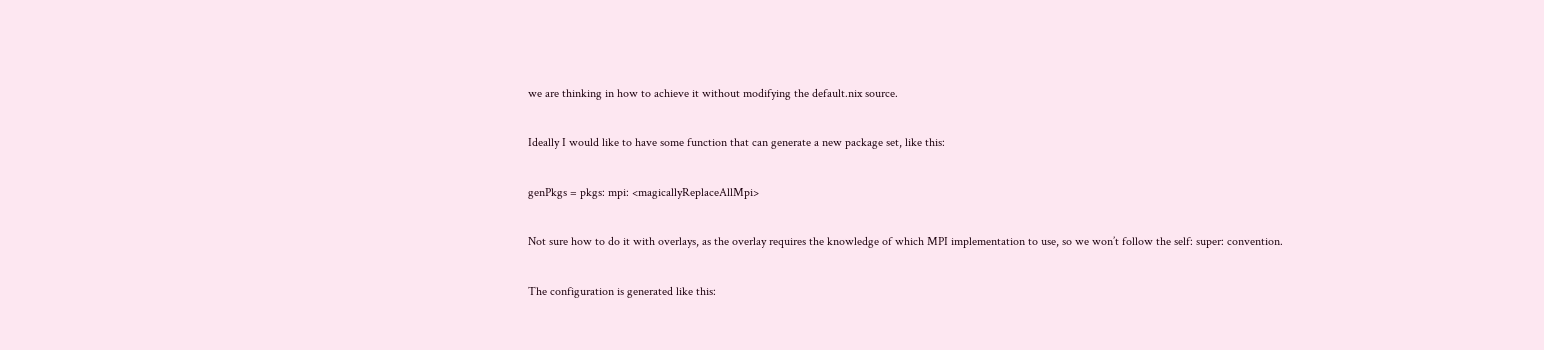we are thinking in how to achieve it without modifying the default.nix source.

Ideally I would like to have some function that can generate a new package set, like this:

genPkgs = pkgs: mpi: <magicallyReplaceAllMpi>

Not sure how to do it with overlays, as the overlay requires the knowledge of which MPI implementation to use, so we won’t follow the self: super: convention.

The configuration is generated like this: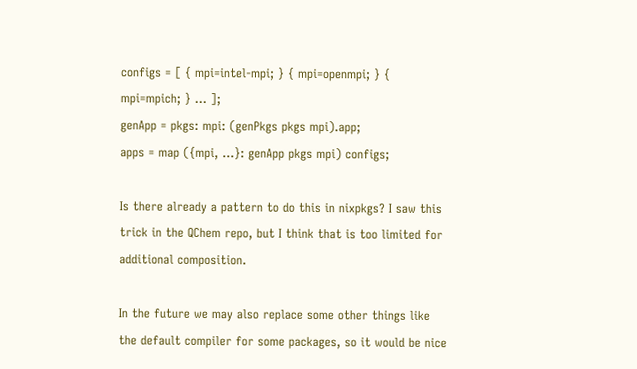configs = [ { mpi=intel-mpi; } { mpi=openmpi; } { mpi=mpich; } ... ];
genApp = pkgs: mpi: (genPkgs pkgs mpi).app;
apps = map ({mpi, ...}: genApp pkgs mpi) configs;

Is there already a pattern to do this in nixpkgs? I saw this trick in the QChem repo, but I think that is too limited for additional composition.

In the future we may also replace some other things like the default compiler for some packages, so it would be nice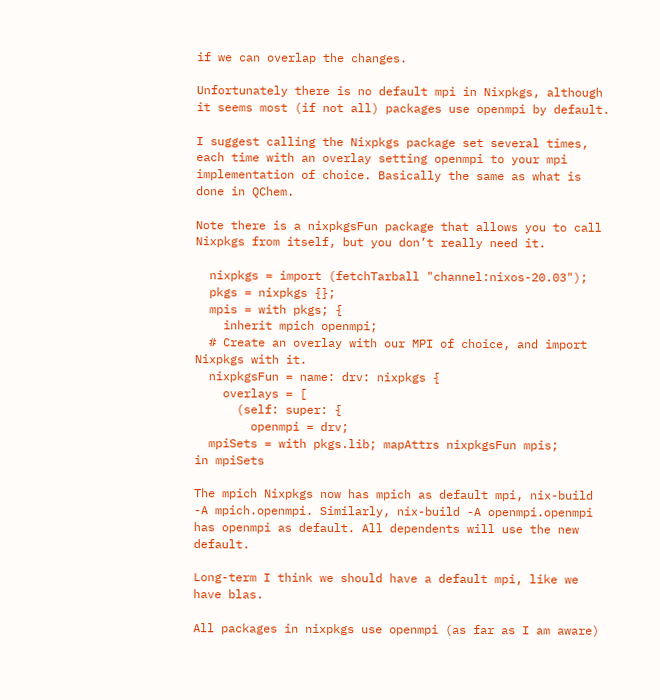if we can overlap the changes.

Unfortunately there is no default mpi in Nixpkgs, although it seems most (if not all) packages use openmpi by default.

I suggest calling the Nixpkgs package set several times, each time with an overlay setting openmpi to your mpi implementation of choice. Basically the same as what is done in QChem.

Note there is a nixpkgsFun package that allows you to call Nixpkgs from itself, but you don’t really need it.

  nixpkgs = import (fetchTarball "channel:nixos-20.03");
  pkgs = nixpkgs {};
  mpis = with pkgs; {
    inherit mpich openmpi;
  # Create an overlay with our MPI of choice, and import Nixpkgs with it.
  nixpkgsFun = name: drv: nixpkgs {
    overlays = [
      (self: super: {
        openmpi = drv;
  mpiSets = with pkgs.lib; mapAttrs nixpkgsFun mpis;
in mpiSets

The mpich Nixpkgs now has mpich as default mpi, nix-build -A mpich.openmpi. Similarly, nix-build -A openmpi.openmpi has openmpi as default. All dependents will use the new default.

Long-term I think we should have a default mpi, like we have blas.

All packages in nixpkgs use openmpi (as far as I am aware)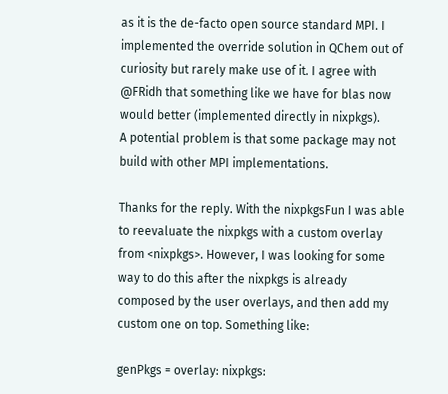as it is the de-facto open source standard MPI. I implemented the override solution in QChem out of curiosity but rarely make use of it. I agree with @FRidh that something like we have for blas now would better (implemented directly in nixpkgs).
A potential problem is that some package may not build with other MPI implementations.

Thanks for the reply. With the nixpkgsFun I was able to reevaluate the nixpkgs with a custom overlay from <nixpkgs>. However, I was looking for some way to do this after the nixpkgs is already composed by the user overlays, and then add my custom one on top. Something like:

genPkgs = overlay: nixpkgs: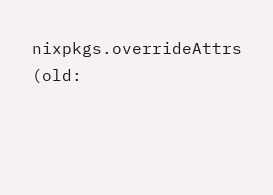nixpkgs.overrideAttrs (old: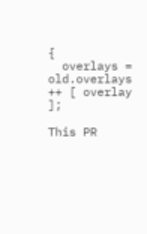{
  overlays = old.overlays ++ [ overlay ];

This PR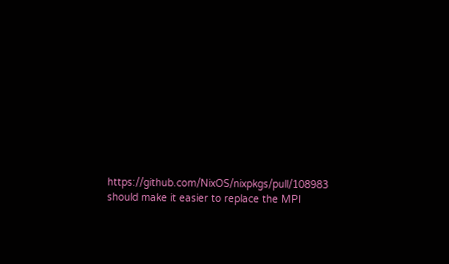https://github.com/NixOS/nixpkgs/pull/108983 should make it easier to replace the MPI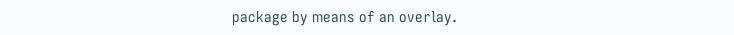package by means of an overlay.